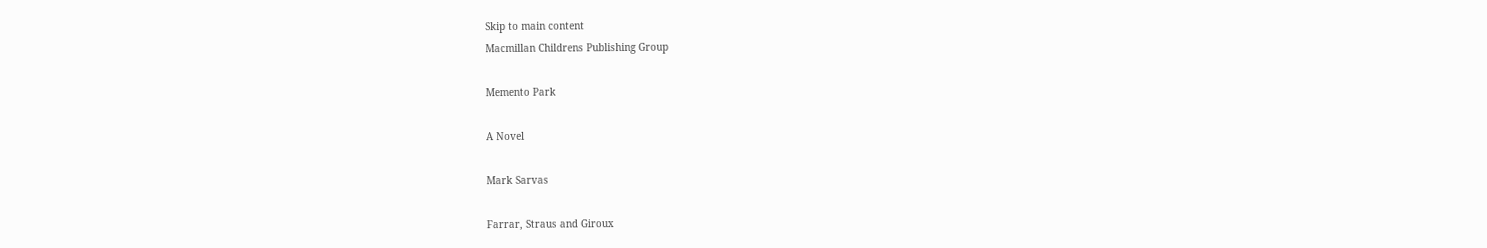Skip to main content
Macmillan Childrens Publishing Group

Memento Park

A Novel

Mark Sarvas

Farrar, Straus and Giroux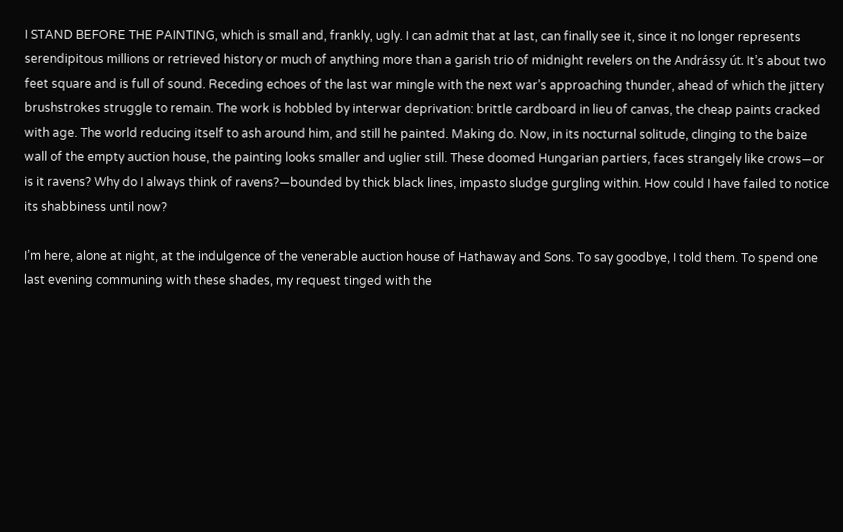I STAND BEFORE THE PAINTING, which is small and, frankly, ugly. I can admit that at last, can finally see it, since it no longer represents serendipitous millions or retrieved history or much of anything more than a garish trio of midnight revelers on the Andrássy út. It’s about two feet square and is full of sound. Receding echoes of the last war mingle with the next war’s approaching thunder, ahead of which the jittery brushstrokes struggle to remain. The work is hobbled by interwar deprivation: brittle cardboard in lieu of canvas, the cheap paints cracked with age. The world reducing itself to ash around him, and still he painted. Making do. Now, in its nocturnal solitude, clinging to the baize wall of the empty auction house, the painting looks smaller and uglier still. These doomed Hungarian partiers, faces strangely like crows—or is it ravens? Why do I always think of ravens?—bounded by thick black lines, impasto sludge gurgling within. How could I have failed to notice its shabbiness until now?

I’m here, alone at night, at the indulgence of the venerable auction house of Hathaway and Sons. To say goodbye, I told them. To spend one last evening communing with these shades, my request tinged with the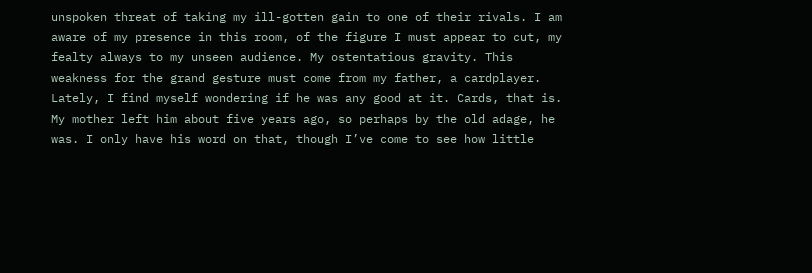unspoken threat of taking my ill-gotten gain to one of their rivals. I am aware of my presence in this room, of the figure I must appear to cut, my fealty always to my unseen audience. My ostentatious gravity. This weakness for the grand gesture must come from my father, a cardplayer. Lately, I find myself wondering if he was any good at it. Cards, that is. My mother left him about five years ago, so perhaps by the old adage, he was. I only have his word on that, though I’ve come to see how little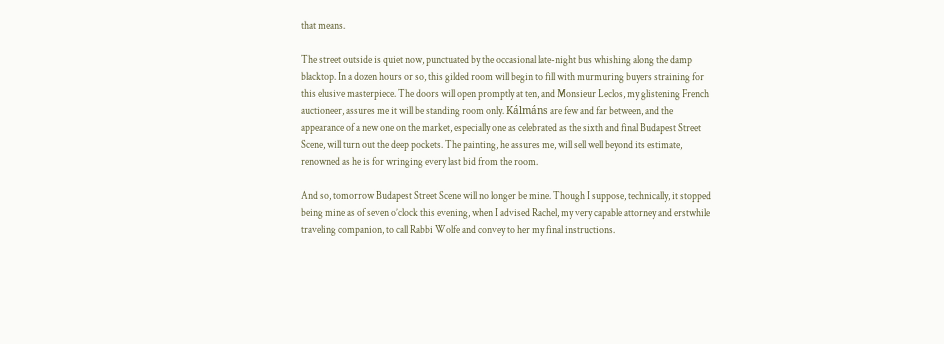that means.

The street outside is quiet now, punctuated by the occasional late-night bus whishing along the damp blacktop. In a dozen hours or so, this gilded room will begin to fill with murmuring buyers straining for this elusive masterpiece. The doors will open promptly at ten, and Monsieur Leclos, my glistening French auctioneer, assures me it will be standing room only. Kálmáns are few and far between, and the appearance of a new one on the market, especially one as celebrated as the sixth and final Budapest Street Scene, will turn out the deep pockets. The painting, he assures me, will sell well beyond its estimate, renowned as he is for wringing every last bid from the room.

And so, tomorrow Budapest Street Scene will no longer be mine. Though I suppose, technically, it stopped being mine as of seven o’clock this evening, when I advised Rachel, my very capable attorney and erstwhile traveling companion, to call Rabbi Wolfe and convey to her my final instructions.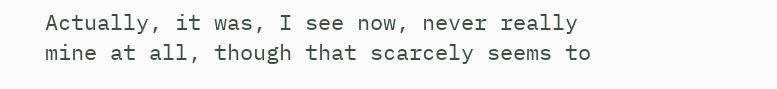Actually, it was, I see now, never really mine at all, though that scarcely seems to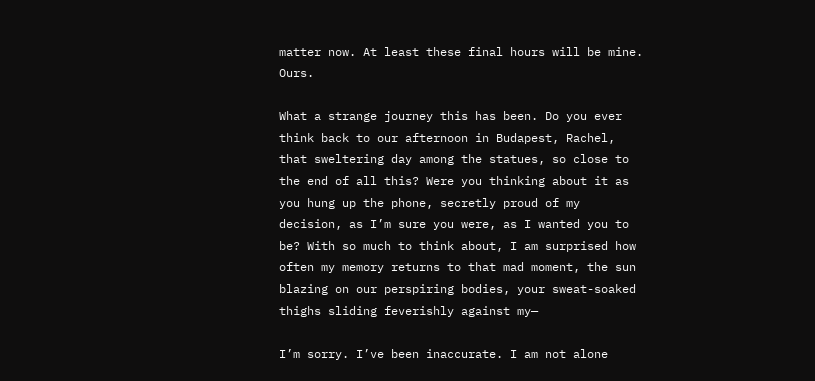matter now. At least these final hours will be mine. Ours.

What a strange journey this has been. Do you ever think back to our afternoon in Budapest, Rachel, that sweltering day among the statues, so close to the end of all this? Were you thinking about it as you hung up the phone, secretly proud of my decision, as I’m sure you were, as I wanted you to be? With so much to think about, I am surprised how often my memory returns to that mad moment, the sun blazing on our perspiring bodies, your sweat-soaked thighs sliding feverishly against my—

I’m sorry. I’ve been inaccurate. I am not alone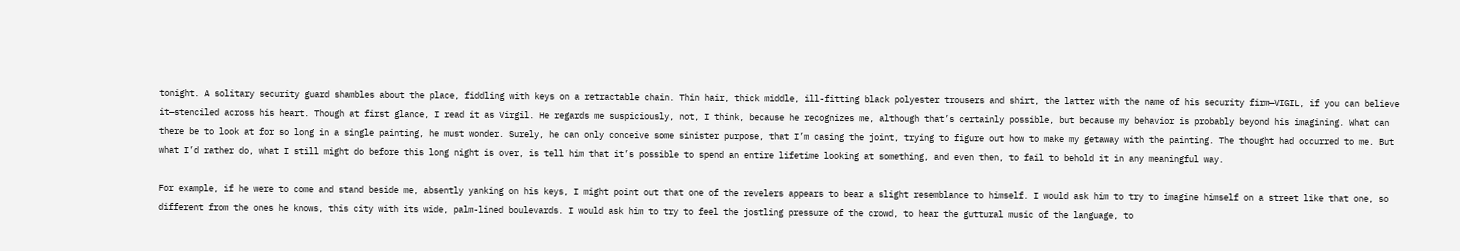tonight. A solitary security guard shambles about the place, fiddling with keys on a retractable chain. Thin hair, thick middle, ill-fitting black polyester trousers and shirt, the latter with the name of his security firm—VIGIL, if you can believe it—stenciled across his heart. Though at first glance, I read it as Virgil. He regards me suspiciously, not, I think, because he recognizes me, although that’s certainly possible, but because my behavior is probably beyond his imagining. What can there be to look at for so long in a single painting, he must wonder. Surely, he can only conceive some sinister purpose, that I’m casing the joint, trying to figure out how to make my getaway with the painting. The thought had occurred to me. But what I’d rather do, what I still might do before this long night is over, is tell him that it’s possible to spend an entire lifetime looking at something, and even then, to fail to behold it in any meaningful way.

For example, if he were to come and stand beside me, absently yanking on his keys, I might point out that one of the revelers appears to bear a slight resemblance to himself. I would ask him to try to imagine himself on a street like that one, so different from the ones he knows, this city with its wide, palm-lined boulevards. I would ask him to try to feel the jostling pressure of the crowd, to hear the guttural music of the language, to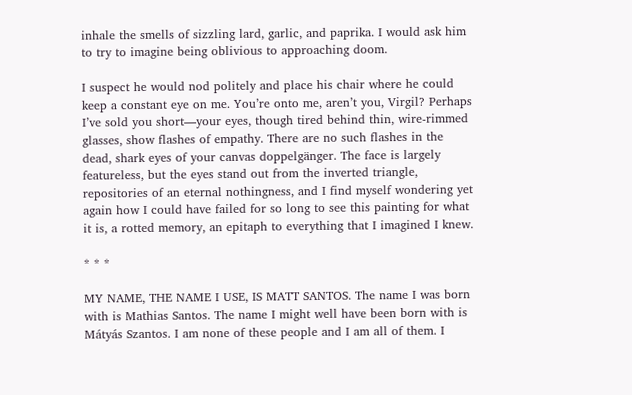inhale the smells of sizzling lard, garlic, and paprika. I would ask him to try to imagine being oblivious to approaching doom.

I suspect he would nod politely and place his chair where he could keep a constant eye on me. You’re onto me, aren’t you, Virgil? Perhaps I’ve sold you short—your eyes, though tired behind thin, wire-rimmed glasses, show flashes of empathy. There are no such flashes in the dead, shark eyes of your canvas doppelgänger. The face is largely featureless, but the eyes stand out from the inverted triangle, repositories of an eternal nothingness, and I find myself wondering yet again how I could have failed for so long to see this painting for what it is, a rotted memory, an epitaph to everything that I imagined I knew.

* * *

MY NAME, THE NAME I USE, IS MATT SANTOS. The name I was born with is Mathias Santos. The name I might well have been born with is Mátyás Szantos. I am none of these people and I am all of them. I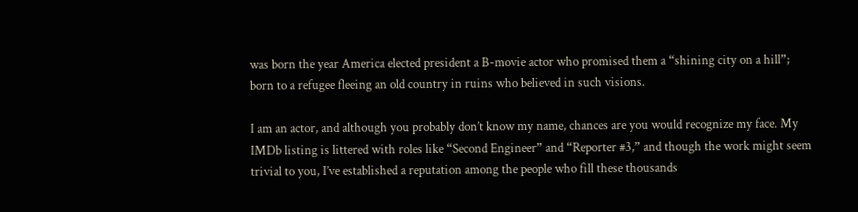was born the year America elected president a B-movie actor who promised them a “shining city on a hill”; born to a refugee fleeing an old country in ruins who believed in such visions.

I am an actor, and although you probably don’t know my name, chances are you would recognize my face. My IMDb listing is littered with roles like “Second Engineer” and “Reporter #3,” and though the work might seem trivial to you, I’ve established a reputation among the people who fill these thousands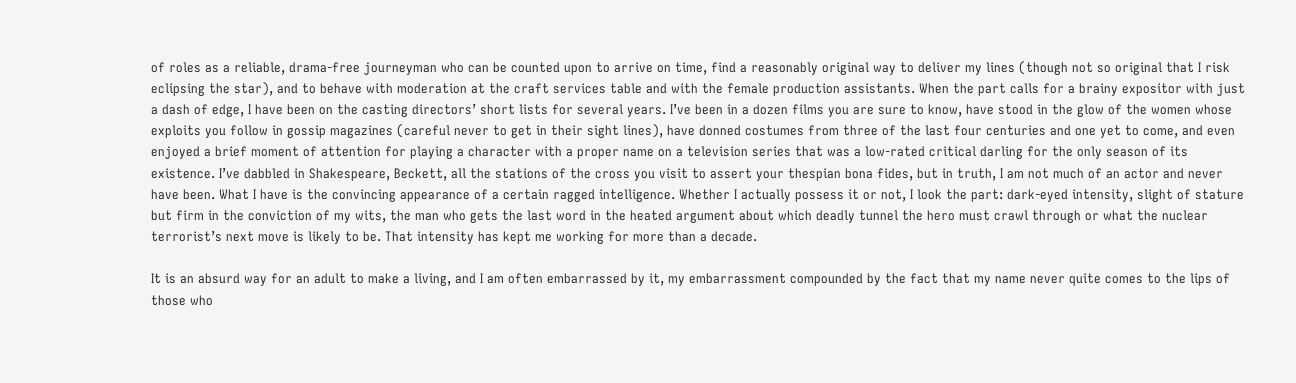of roles as a reliable, drama-free journeyman who can be counted upon to arrive on time, find a reasonably original way to deliver my lines (though not so original that I risk eclipsing the star), and to behave with moderation at the craft services table and with the female production assistants. When the part calls for a brainy expositor with just a dash of edge, I have been on the casting directors’ short lists for several years. I’ve been in a dozen films you are sure to know, have stood in the glow of the women whose exploits you follow in gossip magazines (careful never to get in their sight lines), have donned costumes from three of the last four centuries and one yet to come, and even enjoyed a brief moment of attention for playing a character with a proper name on a television series that was a low-rated critical darling for the only season of its existence. I’ve dabbled in Shakespeare, Beckett, all the stations of the cross you visit to assert your thespian bona fides, but in truth, I am not much of an actor and never have been. What I have is the convincing appearance of a certain ragged intelligence. Whether I actually possess it or not, I look the part: dark-eyed intensity, slight of stature but firm in the conviction of my wits, the man who gets the last word in the heated argument about which deadly tunnel the hero must crawl through or what the nuclear terrorist’s next move is likely to be. That intensity has kept me working for more than a decade.

It is an absurd way for an adult to make a living, and I am often embarrassed by it, my embarrassment compounded by the fact that my name never quite comes to the lips of those who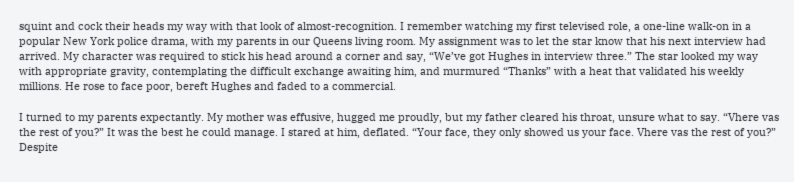squint and cock their heads my way with that look of almost-recognition. I remember watching my first televised role, a one-line walk-on in a popular New York police drama, with my parents in our Queens living room. My assignment was to let the star know that his next interview had arrived. My character was required to stick his head around a corner and say, “We’ve got Hughes in interview three.” The star looked my way with appropriate gravity, contemplating the difficult exchange awaiting him, and murmured “Thanks” with a heat that validated his weekly millions. He rose to face poor, bereft Hughes and faded to a commercial.

I turned to my parents expectantly. My mother was effusive, hugged me proudly, but my father cleared his throat, unsure what to say. “Vhere vas the rest of you?” It was the best he could manage. I stared at him, deflated. “Your face, they only showed us your face. Vhere vas the rest of you?” Despite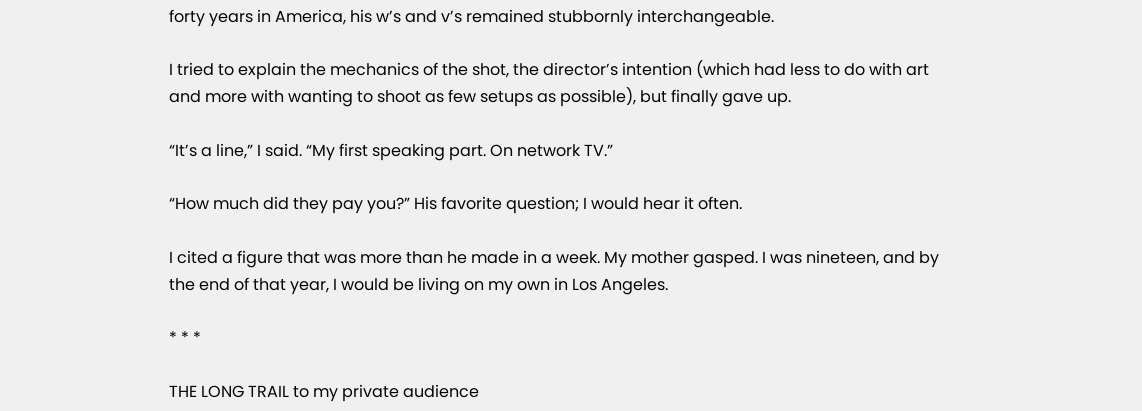forty years in America, his w’s and v’s remained stubbornly interchangeable.

I tried to explain the mechanics of the shot, the director’s intention (which had less to do with art and more with wanting to shoot as few setups as possible), but finally gave up.

“It’s a line,” I said. “My first speaking part. On network TV.”

“How much did they pay you?” His favorite question; I would hear it often.

I cited a figure that was more than he made in a week. My mother gasped. I was nineteen, and by the end of that year, I would be living on my own in Los Angeles.

* * *

THE LONG TRAIL to my private audience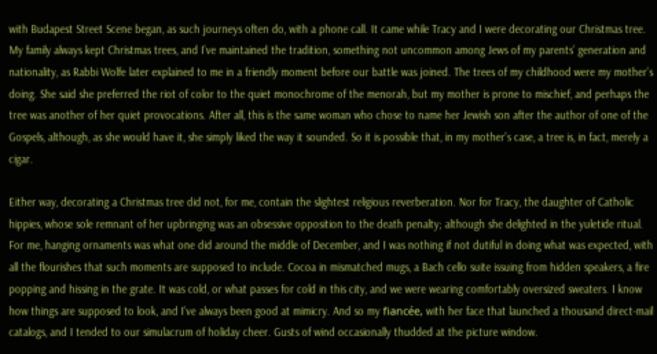with Budapest Street Scene began, as such journeys often do, with a phone call. It came while Tracy and I were decorating our Christmas tree. My family always kept Christmas trees, and I’ve maintained the tradition, something not uncommon among Jews of my parents’ generation and nationality, as Rabbi Wolfe later explained to me in a friendly moment before our battle was joined. The trees of my childhood were my mother’s doing. She said she preferred the riot of color to the quiet monochrome of the menorah, but my mother is prone to mischief, and perhaps the tree was another of her quiet provocations. After all, this is the same woman who chose to name her Jewish son after the author of one of the Gospels, although, as she would have it, she simply liked the way it sounded. So it is possible that, in my mother’s case, a tree is, in fact, merely a cigar.

Either way, decorating a Christmas tree did not, for me, contain the slightest religious reverberation. Nor for Tracy, the daughter of Catholic hippies, whose sole remnant of her upbringing was an obsessive opposition to the death penalty; although she delighted in the yuletide ritual. For me, hanging ornaments was what one did around the middle of December, and I was nothing if not dutiful in doing what was expected, with all the flourishes that such moments are supposed to include. Cocoa in mismatched mugs, a Bach cello suite issuing from hidden speakers, a fire popping and hissing in the grate. It was cold, or what passes for cold in this city, and we were wearing comfortably oversized sweaters. I know how things are supposed to look, and I’ve always been good at mimicry. And so my fiancée, with her face that launched a thousand direct-mail catalogs, and I tended to our simulacrum of holiday cheer. Gusts of wind occasionally thudded at the picture window.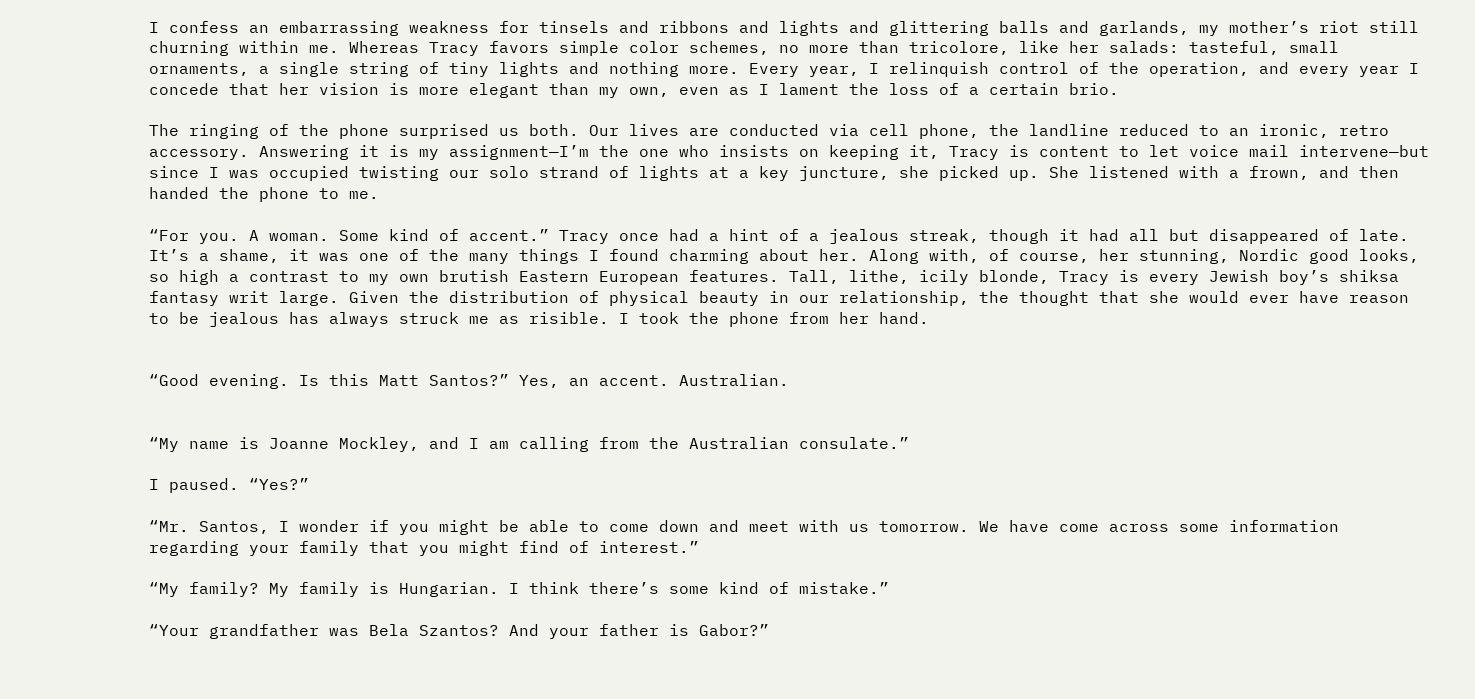I confess an embarrassing weakness for tinsels and ribbons and lights and glittering balls and garlands, my mother’s riot still churning within me. Whereas Tracy favors simple color schemes, no more than tricolore, like her salads: tasteful, small ornaments, a single string of tiny lights and nothing more. Every year, I relinquish control of the operation, and every year I concede that her vision is more elegant than my own, even as I lament the loss of a certain brio.

The ringing of the phone surprised us both. Our lives are conducted via cell phone, the landline reduced to an ironic, retro accessory. Answering it is my assignment—I’m the one who insists on keeping it, Tracy is content to let voice mail intervene—but since I was occupied twisting our solo strand of lights at a key juncture, she picked up. She listened with a frown, and then handed the phone to me.

“For you. A woman. Some kind of accent.” Tracy once had a hint of a jealous streak, though it had all but disappeared of late. It’s a shame, it was one of the many things I found charming about her. Along with, of course, her stunning, Nordic good looks, so high a contrast to my own brutish Eastern European features. Tall, lithe, icily blonde, Tracy is every Jewish boy’s shiksa fantasy writ large. Given the distribution of physical beauty in our relationship, the thought that she would ever have reason to be jealous has always struck me as risible. I took the phone from her hand.


“Good evening. Is this Matt Santos?” Yes, an accent. Australian.


“My name is Joanne Mockley, and I am calling from the Australian consulate.”

I paused. “Yes?”

“Mr. Santos, I wonder if you might be able to come down and meet with us tomorrow. We have come across some information regarding your family that you might find of interest.”

“My family? My family is Hungarian. I think there’s some kind of mistake.”

“Your grandfather was Bela Szantos? And your father is Gabor?”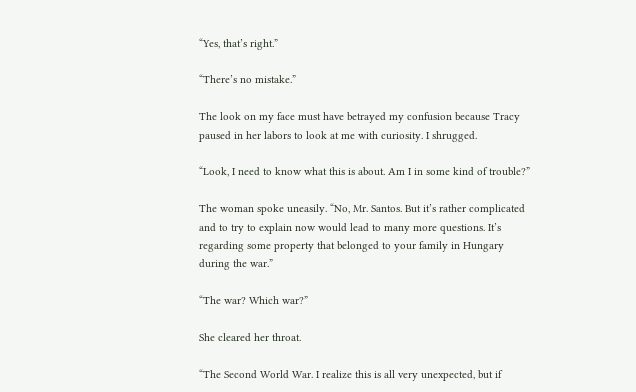“Yes, that’s right.”

“There’s no mistake.”

The look on my face must have betrayed my confusion because Tracy paused in her labors to look at me with curiosity. I shrugged.

“Look, I need to know what this is about. Am I in some kind of trouble?”

The woman spoke uneasily. “No, Mr. Santos. But it’s rather complicated and to try to explain now would lead to many more questions. It’s regarding some property that belonged to your family in Hungary during the war.”

“The war? Which war?”

She cleared her throat.

“The Second World War. I realize this is all very unexpected, but if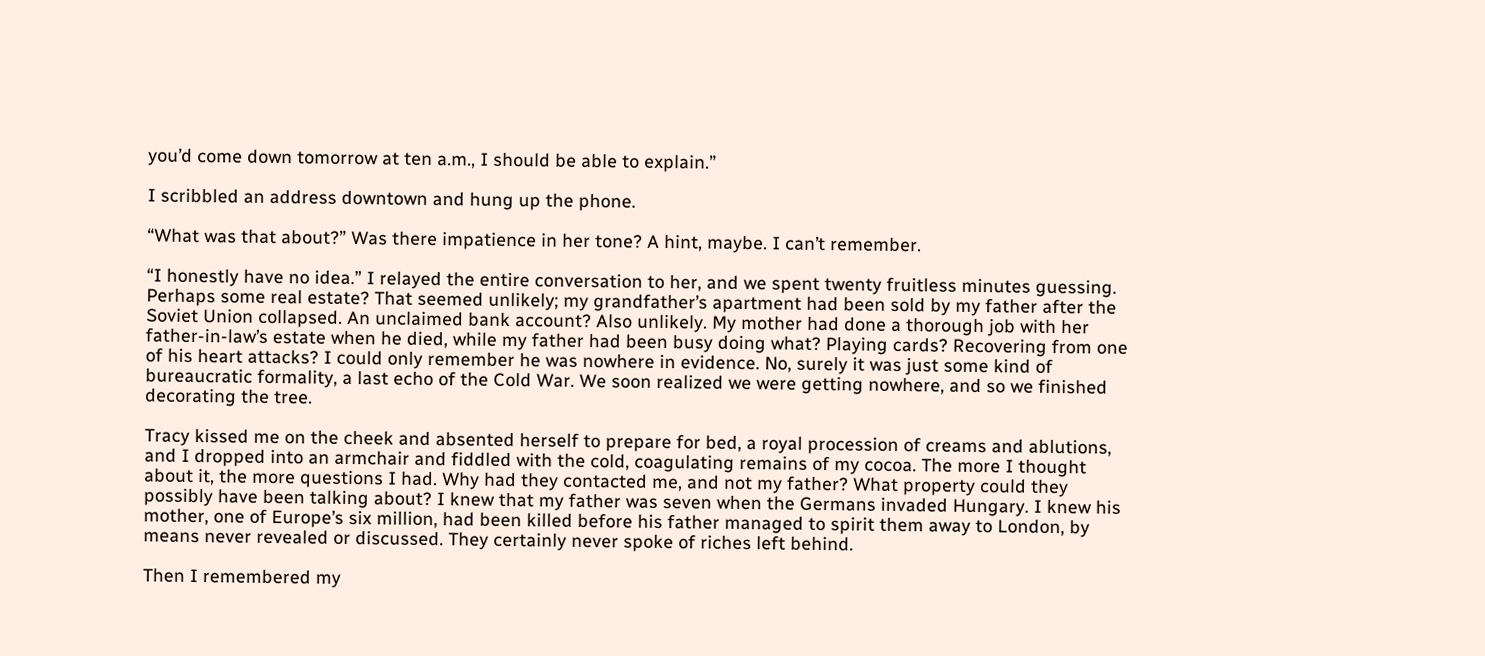you’d come down tomorrow at ten a.m., I should be able to explain.”

I scribbled an address downtown and hung up the phone.

“What was that about?” Was there impatience in her tone? A hint, maybe. I can’t remember.

“I honestly have no idea.” I relayed the entire conversation to her, and we spent twenty fruitless minutes guessing. Perhaps some real estate? That seemed unlikely; my grandfather’s apartment had been sold by my father after the Soviet Union collapsed. An unclaimed bank account? Also unlikely. My mother had done a thorough job with her father-in-law’s estate when he died, while my father had been busy doing what? Playing cards? Recovering from one of his heart attacks? I could only remember he was nowhere in evidence. No, surely it was just some kind of bureaucratic formality, a last echo of the Cold War. We soon realized we were getting nowhere, and so we finished decorating the tree.

Tracy kissed me on the cheek and absented herself to prepare for bed, a royal procession of creams and ablutions, and I dropped into an armchair and fiddled with the cold, coagulating remains of my cocoa. The more I thought about it, the more questions I had. Why had they contacted me, and not my father? What property could they possibly have been talking about? I knew that my father was seven when the Germans invaded Hungary. I knew his mother, one of Europe’s six million, had been killed before his father managed to spirit them away to London, by means never revealed or discussed. They certainly never spoke of riches left behind.

Then I remembered my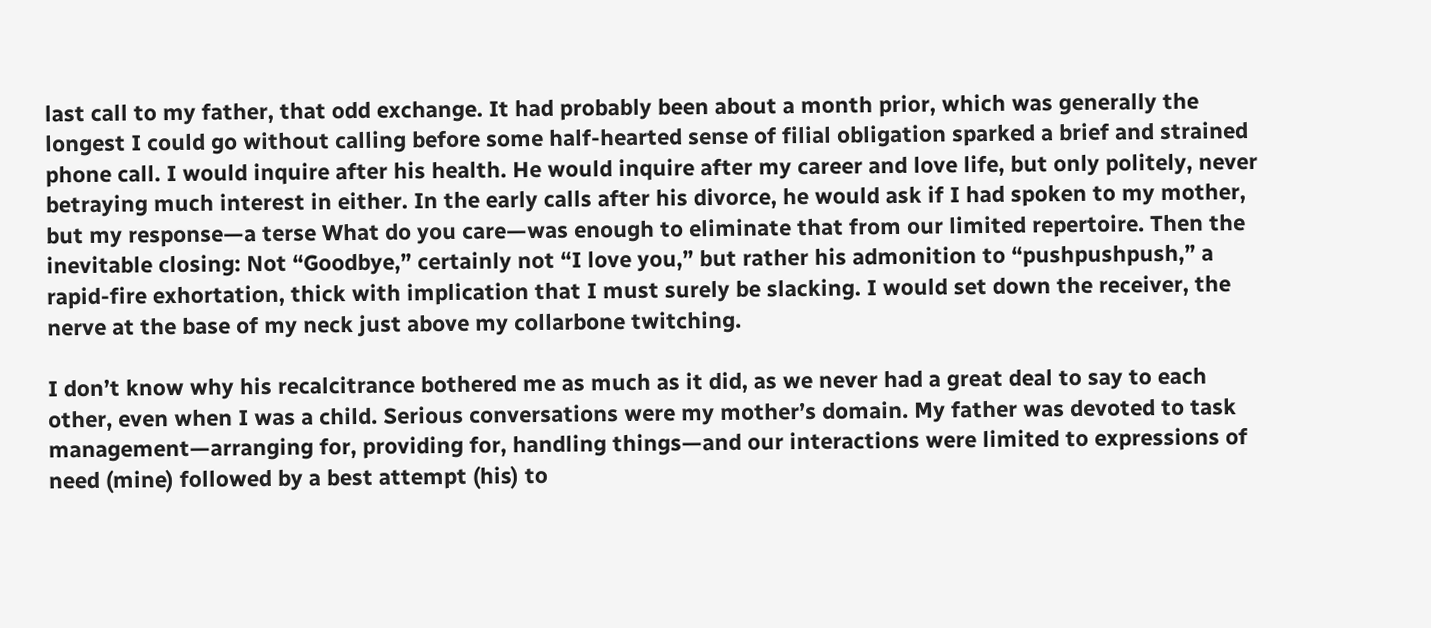last call to my father, that odd exchange. It had probably been about a month prior, which was generally the longest I could go without calling before some half-hearted sense of filial obligation sparked a brief and strained phone call. I would inquire after his health. He would inquire after my career and love life, but only politely, never betraying much interest in either. In the early calls after his divorce, he would ask if I had spoken to my mother, but my response—a terse What do you care—was enough to eliminate that from our limited repertoire. Then the inevitable closing: Not “Goodbye,” certainly not “I love you,” but rather his admonition to “pushpushpush,” a rapid-fire exhortation, thick with implication that I must surely be slacking. I would set down the receiver, the nerve at the base of my neck just above my collarbone twitching.

I don’t know why his recalcitrance bothered me as much as it did, as we never had a great deal to say to each other, even when I was a child. Serious conversations were my mother’s domain. My father was devoted to task management—arranging for, providing for, handling things—and our interactions were limited to expressions of need (mine) followed by a best attempt (his) to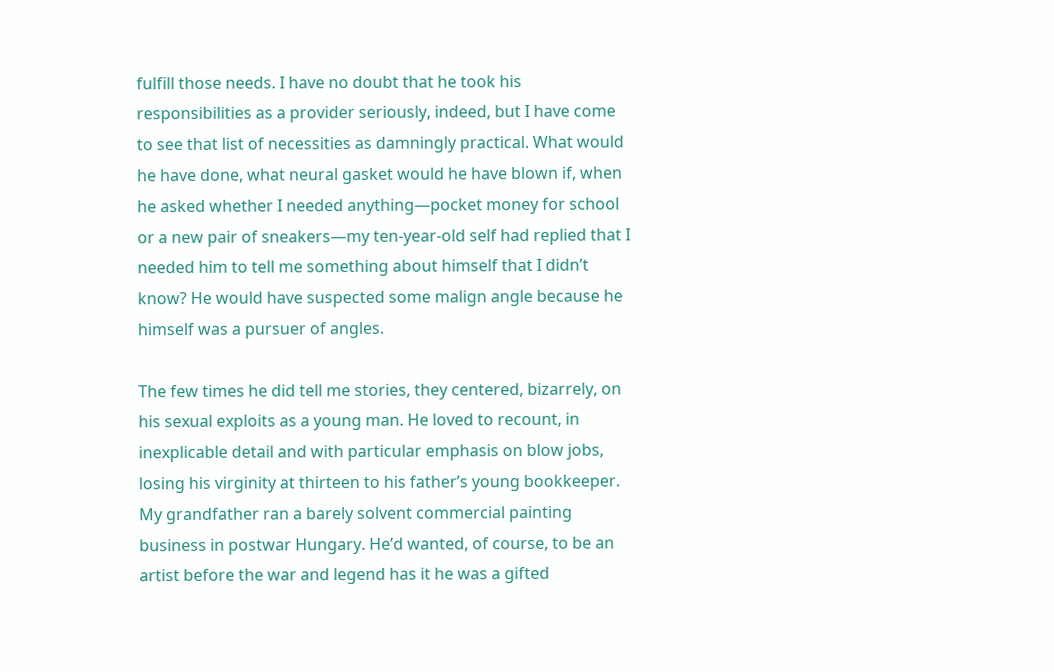fulfill those needs. I have no doubt that he took his responsibilities as a provider seriously, indeed, but I have come to see that list of necessities as damningly practical. What would he have done, what neural gasket would he have blown if, when he asked whether I needed anything—pocket money for school or a new pair of sneakers—my ten-year-old self had replied that I needed him to tell me something about himself that I didn’t know? He would have suspected some malign angle because he himself was a pursuer of angles.

The few times he did tell me stories, they centered, bizarrely, on his sexual exploits as a young man. He loved to recount, in inexplicable detail and with particular emphasis on blow jobs, losing his virginity at thirteen to his father’s young bookkeeper. My grandfather ran a barely solvent commercial painting business in postwar Hungary. He’d wanted, of course, to be an artist before the war and legend has it he was a gifted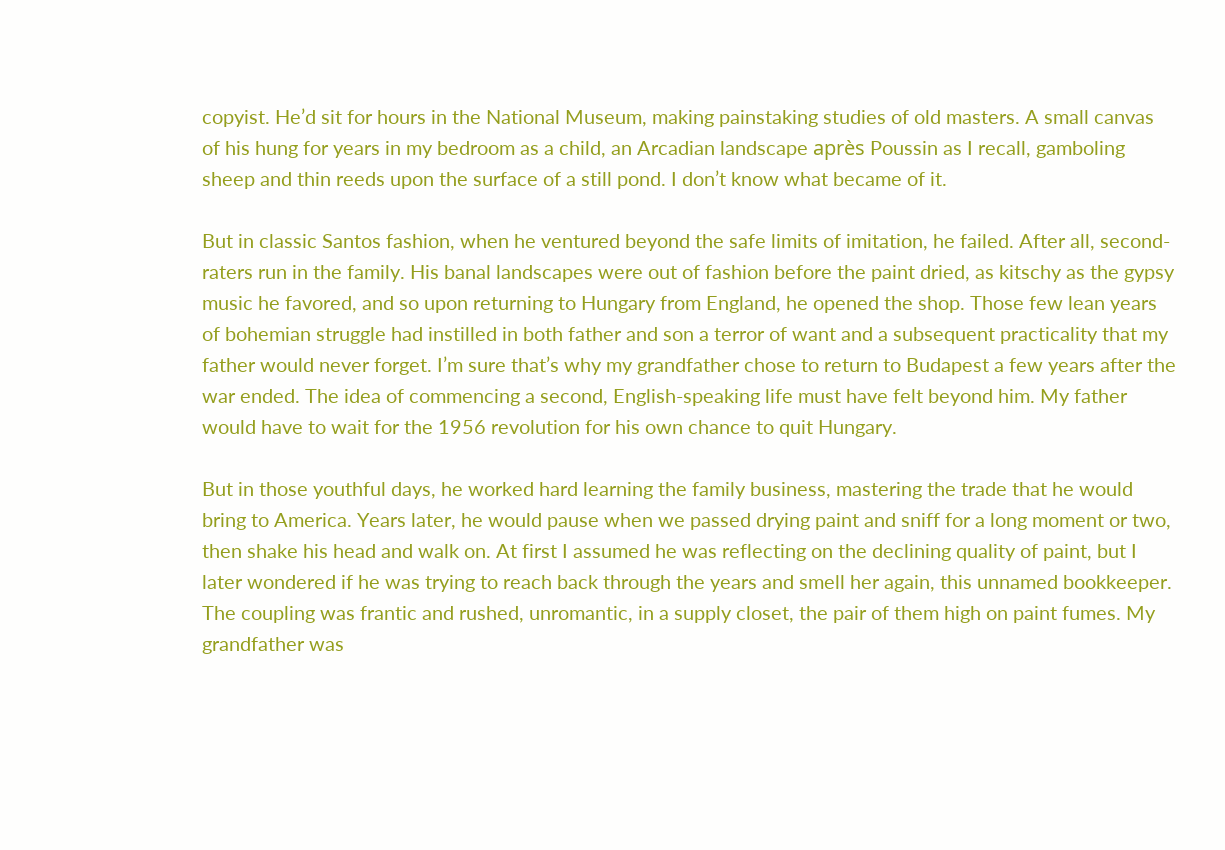copyist. He’d sit for hours in the National Museum, making painstaking studies of old masters. A small canvas of his hung for years in my bedroom as a child, an Arcadian landscape après Poussin as I recall, gamboling sheep and thin reeds upon the surface of a still pond. I don’t know what became of it.

But in classic Santos fashion, when he ventured beyond the safe limits of imitation, he failed. After all, second-raters run in the family. His banal landscapes were out of fashion before the paint dried, as kitschy as the gypsy music he favored, and so upon returning to Hungary from England, he opened the shop. Those few lean years of bohemian struggle had instilled in both father and son a terror of want and a subsequent practicality that my father would never forget. I’m sure that’s why my grandfather chose to return to Budapest a few years after the war ended. The idea of commencing a second, English-speaking life must have felt beyond him. My father would have to wait for the 1956 revolution for his own chance to quit Hungary.

But in those youthful days, he worked hard learning the family business, mastering the trade that he would bring to America. Years later, he would pause when we passed drying paint and sniff for a long moment or two, then shake his head and walk on. At first I assumed he was reflecting on the declining quality of paint, but I later wondered if he was trying to reach back through the years and smell her again, this unnamed bookkeeper. The coupling was frantic and rushed, unromantic, in a supply closet, the pair of them high on paint fumes. My grandfather was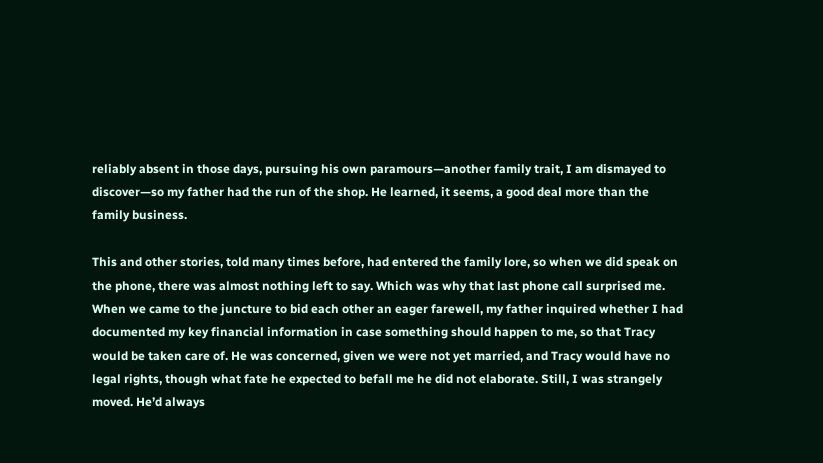reliably absent in those days, pursuing his own paramours—another family trait, I am dismayed to discover—so my father had the run of the shop. He learned, it seems, a good deal more than the family business.

This and other stories, told many times before, had entered the family lore, so when we did speak on the phone, there was almost nothing left to say. Which was why that last phone call surprised me. When we came to the juncture to bid each other an eager farewell, my father inquired whether I had documented my key financial information in case something should happen to me, so that Tracy would be taken care of. He was concerned, given we were not yet married, and Tracy would have no legal rights, though what fate he expected to befall me he did not elaborate. Still, I was strangely moved. He’d always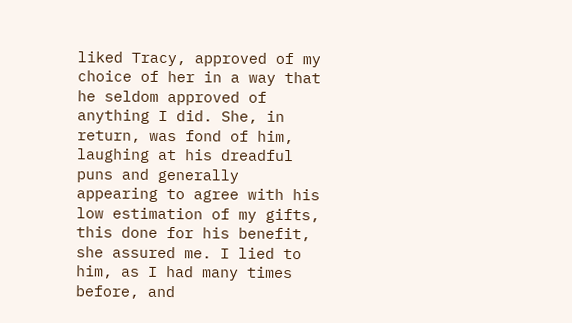liked Tracy, approved of my choice of her in a way that he seldom approved of anything I did. She, in return, was fond of him, laughing at his dreadful puns and generally appearing to agree with his low estimation of my gifts, this done for his benefit, she assured me. I lied to him, as I had many times before, and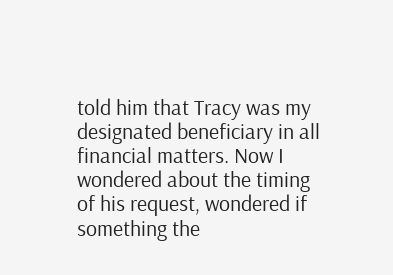told him that Tracy was my designated beneficiary in all financial matters. Now I wondered about the timing of his request, wondered if something the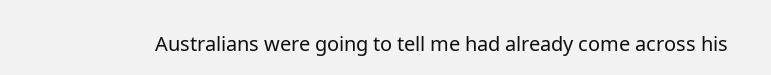Australians were going to tell me had already come across his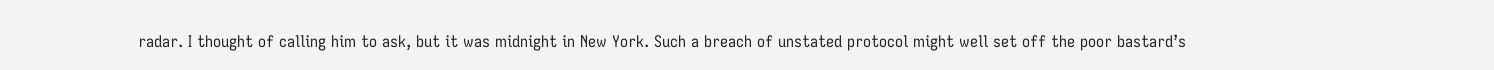radar. I thought of calling him to ask, but it was midnight in New York. Such a breach of unstated protocol might well set off the poor bastard’s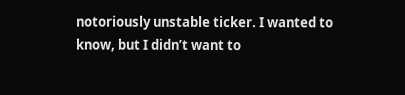notoriously unstable ticker. I wanted to know, but I didn’t want to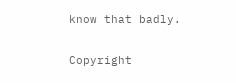know that badly.

Copyright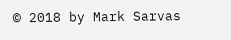© 2018 by Mark Sarvas